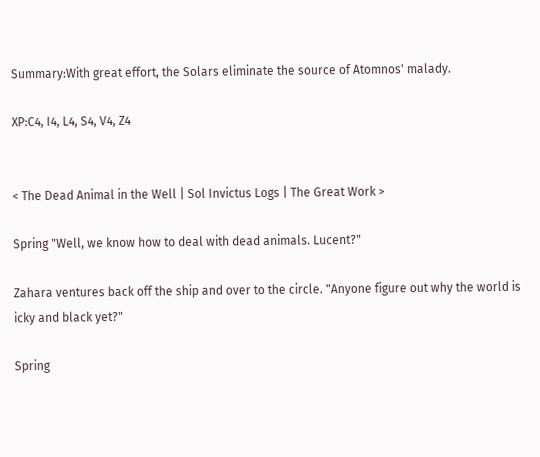Summary:With great effort, the Solars eliminate the source of Atomnos' malady.

XP:C4, I4, L4, S4, V4, Z4


< The Dead Animal in the Well | Sol Invictus Logs | The Great Work >

Spring "Well, we know how to deal with dead animals. Lucent?"

Zahara ventures back off the ship and over to the circle. "Anyone figure out why the world is icky and black yet?"

Spring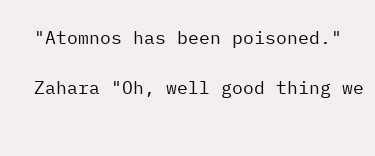"Atomnos has been poisoned."

Zahara "Oh, well good thing we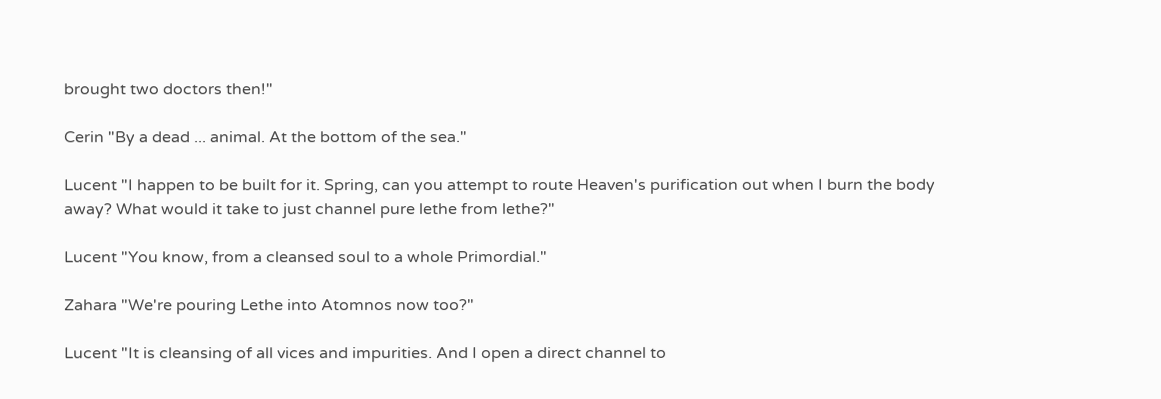brought two doctors then!"

Cerin "By a dead ... animal. At the bottom of the sea."

Lucent "I happen to be built for it. Spring, can you attempt to route Heaven's purification out when I burn the body away? What would it take to just channel pure lethe from lethe?"

Lucent "You know, from a cleansed soul to a whole Primordial."

Zahara "We're pouring Lethe into Atomnos now too?"

Lucent "It is cleansing of all vices and impurities. And I open a direct channel to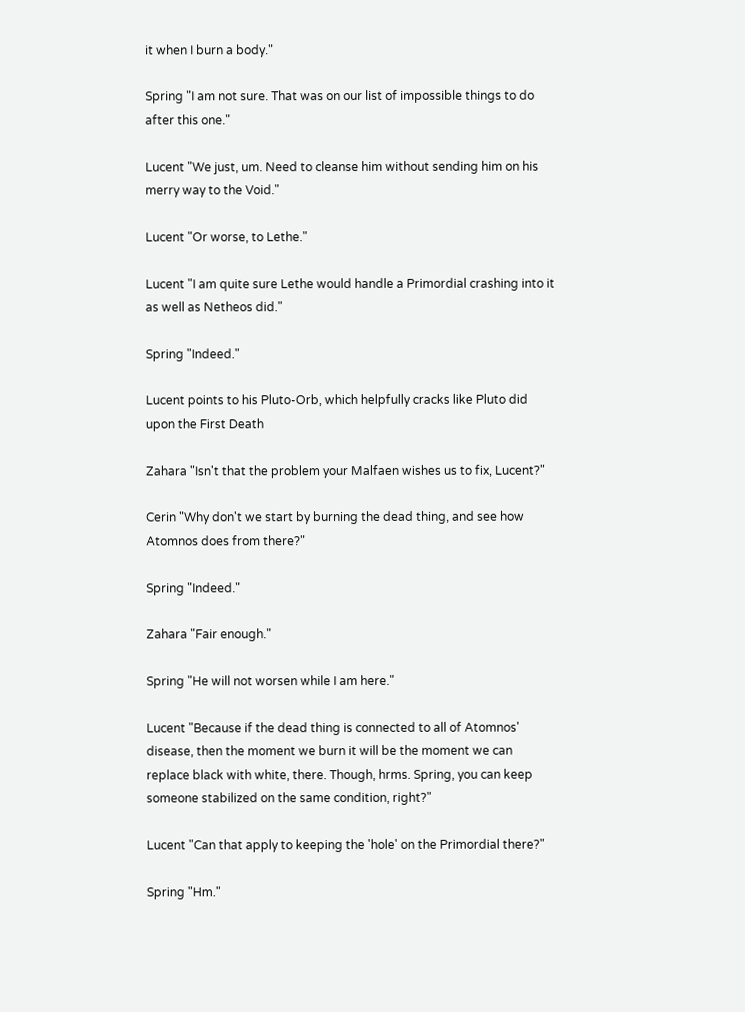it when I burn a body."

Spring "I am not sure. That was on our list of impossible things to do after this one."

Lucent "We just, um. Need to cleanse him without sending him on his merry way to the Void."

Lucent "Or worse, to Lethe."

Lucent "I am quite sure Lethe would handle a Primordial crashing into it as well as Netheos did."

Spring "Indeed."

Lucent points to his Pluto-Orb, which helpfully cracks like Pluto did upon the First Death

Zahara "Isn't that the problem your Malfaen wishes us to fix, Lucent?"

Cerin "Why don't we start by burning the dead thing, and see how Atomnos does from there?"

Spring "Indeed."

Zahara "Fair enough."

Spring "He will not worsen while I am here."

Lucent "Because if the dead thing is connected to all of Atomnos' disease, then the moment we burn it will be the moment we can replace black with white, there. Though, hrms. Spring, you can keep someone stabilized on the same condition, right?"

Lucent "Can that apply to keeping the 'hole' on the Primordial there?"

Spring "Hm."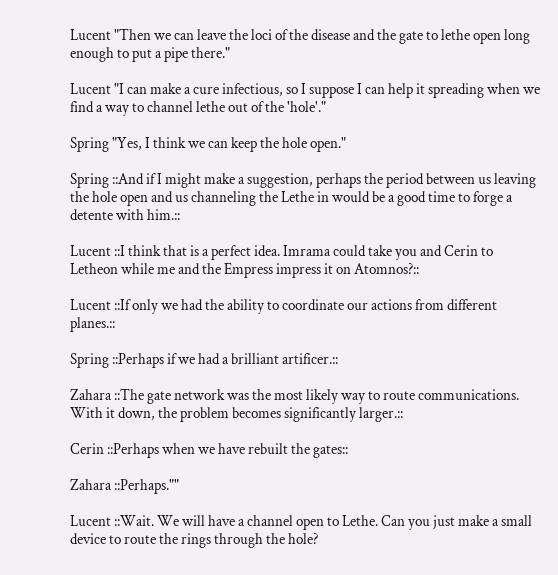Lucent "Then we can leave the loci of the disease and the gate to lethe open long enough to put a pipe there."

Lucent "I can make a cure infectious, so I suppose I can help it spreading when we find a way to channel lethe out of the 'hole'."

Spring "Yes, I think we can keep the hole open."

Spring ::And if I might make a suggestion, perhaps the period between us leaving the hole open and us channeling the Lethe in would be a good time to forge a detente with him.::

Lucent ::I think that is a perfect idea. Imrama could take you and Cerin to Letheon while me and the Empress impress it on Atomnos?::

Lucent ::If only we had the ability to coordinate our actions from different planes.::

Spring ::Perhaps if we had a brilliant artificer.::

Zahara ::The gate network was the most likely way to route communications. With it down, the problem becomes significantly larger.::

Cerin ::Perhaps when we have rebuilt the gates::

Zahara ::Perhaps.""

Lucent ::Wait. We will have a channel open to Lethe. Can you just make a small device to route the rings through the hole?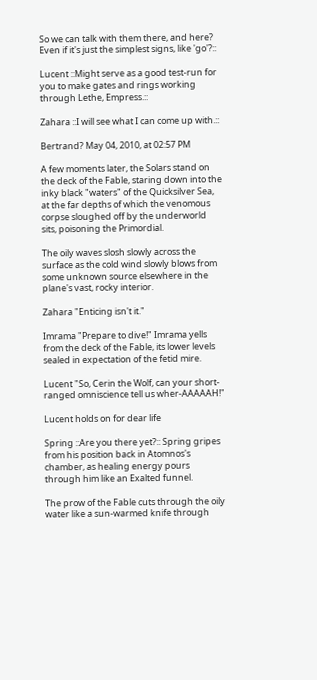So we can talk with them there, and here? Even if it's just the simplest signs, like 'go'?::

Lucent ::Might serve as a good test-run for you to make gates and rings working through Lethe, Empress.::

Zahara ::I will see what I can come up with.::

Bertrand? May 04, 2010, at 02:57 PM

A few moments later, the Solars stand on the deck of the Fable, staring down into the inky black "waters" of the Quicksilver Sea, at the far depths of which the venomous corpse sloughed off by the underworld sits, poisoning the Primordial.

The oily waves slosh slowly across the surface as the cold wind slowly blows from some unknown source elsewhere in the plane's vast, rocky interior.

Zahara "Enticing isn't it."

Imrama "Prepare to dive!" Imrama yells from the deck of the Fable, its lower levels sealed in expectation of the fetid mire.

Lucent "So, Cerin the Wolf, can your short-ranged omniscience tell us wher-AAAAAH!"

Lucent holds on for dear life

Spring ::Are you there yet?:: Spring gripes from his position back in Atomnos's chamber, as healing energy pours through him like an Exalted funnel.

The prow of the Fable cuts through the oily water like a sun-warmed knife through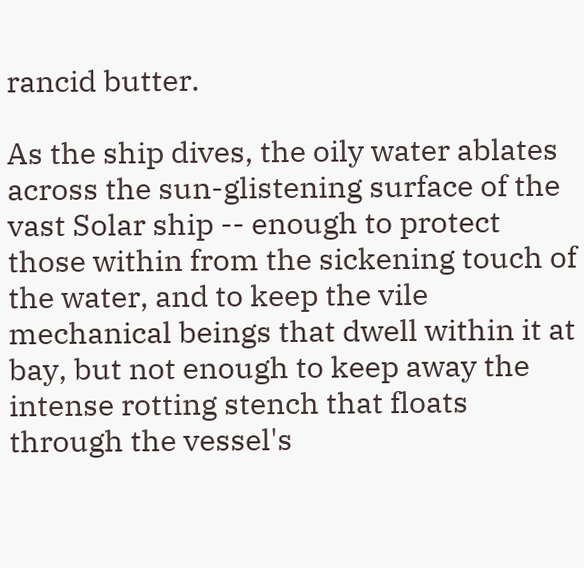rancid butter.

As the ship dives, the oily water ablates across the sun-glistening surface of the vast Solar ship -- enough to protect those within from the sickening touch of the water, and to keep the vile mechanical beings that dwell within it at bay, but not enough to keep away the intense rotting stench that floats through the vessel's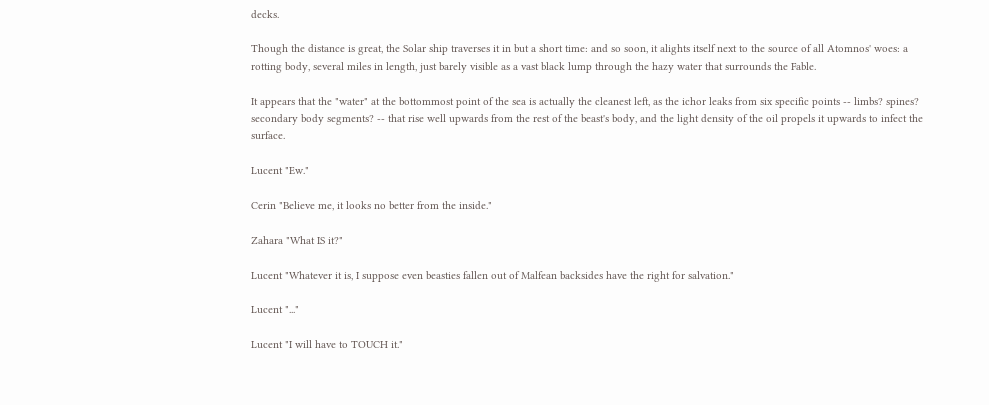decks.

Though the distance is great, the Solar ship traverses it in but a short time: and so soon, it alights itself next to the source of all Atomnos' woes: a rotting body, several miles in length, just barely visible as a vast black lump through the hazy water that surrounds the Fable.

It appears that the "water" at the bottommost point of the sea is actually the cleanest left, as the ichor leaks from six specific points -- limbs? spines? secondary body segments? -- that rise well upwards from the rest of the beast's body, and the light density of the oil propels it upwards to infect the surface.

Lucent "Ew."

Cerin "Believe me, it looks no better from the inside."

Zahara "What IS it?"

Lucent "Whatever it is, I suppose even beasties fallen out of Malfean backsides have the right for salvation."

Lucent "..."

Lucent "I will have to TOUCH it."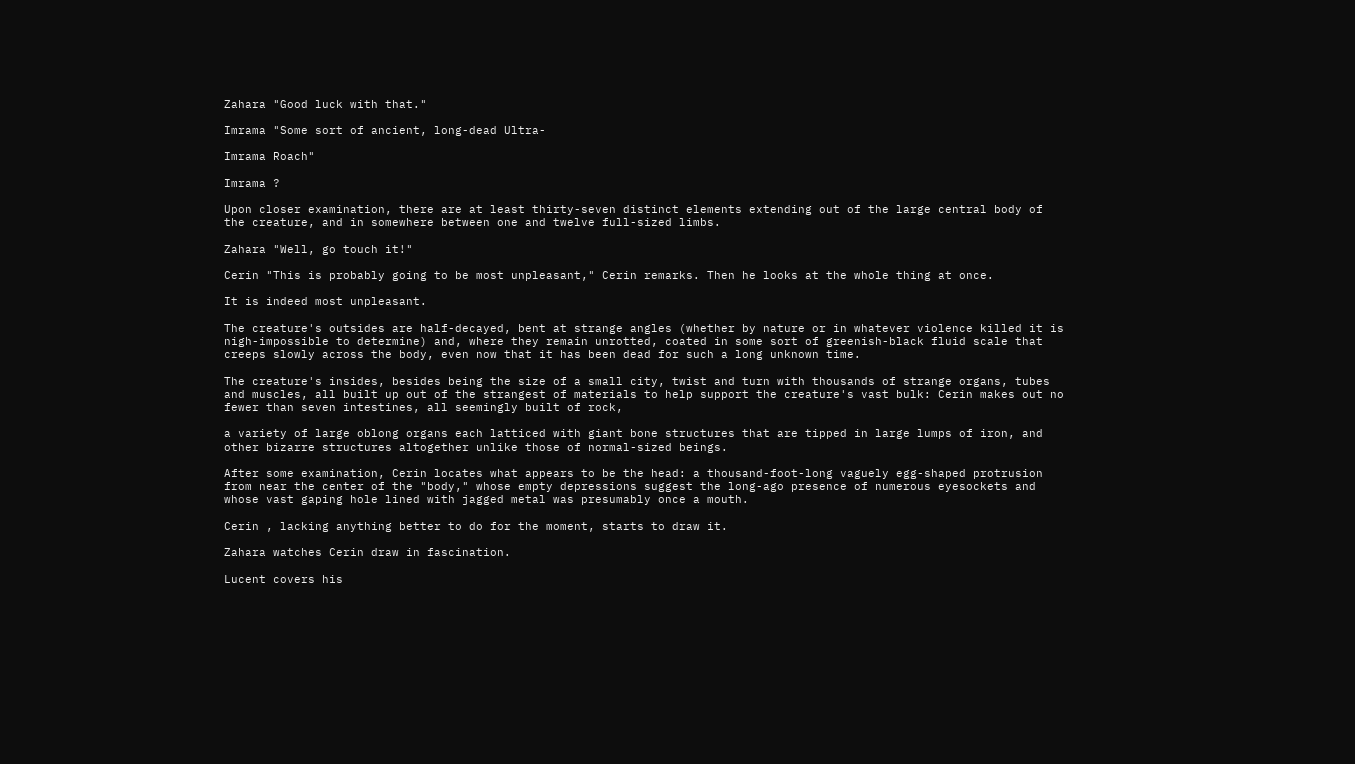Zahara "Good luck with that."

Imrama "Some sort of ancient, long-dead Ultra-

Imrama Roach"

Imrama ?

Upon closer examination, there are at least thirty-seven distinct elements extending out of the large central body of the creature, and in somewhere between one and twelve full-sized limbs.

Zahara "Well, go touch it!"

Cerin "This is probably going to be most unpleasant," Cerin remarks. Then he looks at the whole thing at once.

It is indeed most unpleasant.

The creature's outsides are half-decayed, bent at strange angles (whether by nature or in whatever violence killed it is nigh-impossible to determine) and, where they remain unrotted, coated in some sort of greenish-black fluid scale that creeps slowly across the body, even now that it has been dead for such a long unknown time.

The creature's insides, besides being the size of a small city, twist and turn with thousands of strange organs, tubes and muscles, all built up out of the strangest of materials to help support the creature's vast bulk: Cerin makes out no fewer than seven intestines, all seemingly built of rock,

a variety of large oblong organs each latticed with giant bone structures that are tipped in large lumps of iron, and other bizarre structures altogether unlike those of normal-sized beings.

After some examination, Cerin locates what appears to be the head: a thousand-foot-long vaguely egg-shaped protrusion from near the center of the "body," whose empty depressions suggest the long-ago presence of numerous eyesockets and whose vast gaping hole lined with jagged metal was presumably once a mouth.

Cerin , lacking anything better to do for the moment, starts to draw it.

Zahara watches Cerin draw in fascination.

Lucent covers his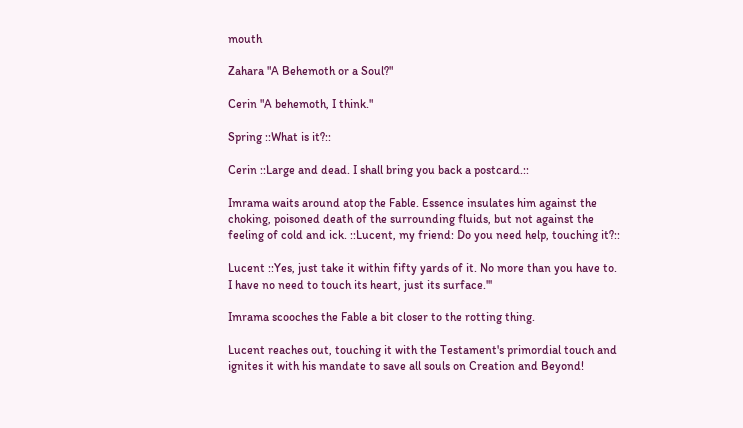mouth

Zahara "A Behemoth or a Soul?"

Cerin "A behemoth, I think."

Spring ::What is it?::

Cerin ::Large and dead. I shall bring you back a postcard.::

Imrama waits around atop the Fable. Essence insulates him against the choking, poisoned death of the surrounding fluids, but not against the feeling of cold and ick. ::Lucent, my friend: Do you need help, touching it?::

Lucent ::Yes, just take it within fifty yards of it. No more than you have to. I have no need to touch its heart, just its surface.'''

Imrama scooches the Fable a bit closer to the rotting thing.

Lucent reaches out, touching it with the Testament's primordial touch and ignites it with his mandate to save all souls on Creation and Beyond!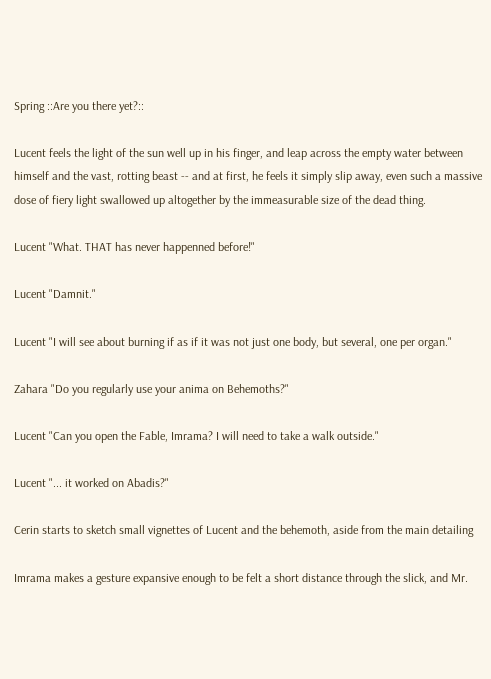Spring ::Are you there yet?::

Lucent feels the light of the sun well up in his finger, and leap across the empty water between himself and the vast, rotting beast -- and at first, he feels it simply slip away, even such a massive dose of fiery light swallowed up altogether by the immeasurable size of the dead thing.

Lucent "What. THAT has never happenned before!"

Lucent "Damnit."

Lucent "I will see about burning if as if it was not just one body, but several, one per organ."

Zahara "Do you regularly use your anima on Behemoths?"

Lucent "Can you open the Fable, Imrama? I will need to take a walk outside."

Lucent "... it worked on Abadis?"

Cerin starts to sketch small vignettes of Lucent and the behemoth, aside from the main detailing

Imrama makes a gesture expansive enough to be felt a short distance through the slick, and Mr.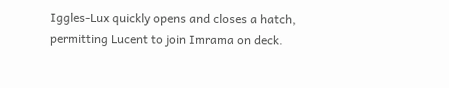Iggles-Lux quickly opens and closes a hatch, permitting Lucent to join Imrama on deck.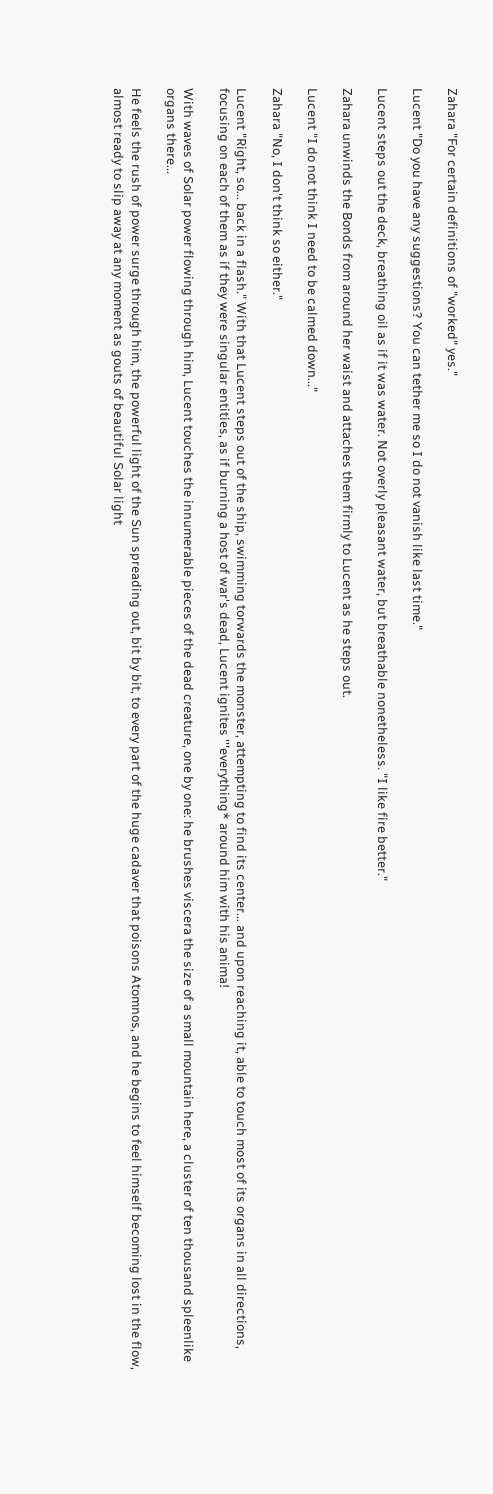Zahara "For certain definitions of "worked" yes."

Lucent "Do you have any suggestions? You can tether me so I do not vanish like last time."

Lucent steps out the deck, breathing oil as if it was water. Not overly pleasant water, but breathable nonetheless. "I like fire better."

Zahara unwinds the Bonds from around her waist and attaches them firmly to Lucent as he steps out.

Lucent "I do not think I need to be calmed down..."

Zahara "No, I don't think so either."

Lucent "Right, so... back in a flash." With that Lucent steps out of the ship, swimming torwards the monster, attempting to find its center... and upon reaching it, able to touch most of its organs in all directions, focusing on each of them as if they were singular entities, as if burning a host of war's dead, Lucent ignites '''everything* around him with his anima!

With waves of Solar power flowing through him, Lucent touches the innumerable pieces of the dead creature, one by one: he brushes viscera the size of a small mountain here, a cluster of ten thousand spleenlike organs there...

He feels the rush of power surge through him, the powerful light of the Sun spreading out, bit by bit, to every part of the huge cadaver that poisons Atomnos, and he begins to feel himself becoming lost in the flow, almost ready to slip away at any moment as gouts of beautiful Solar light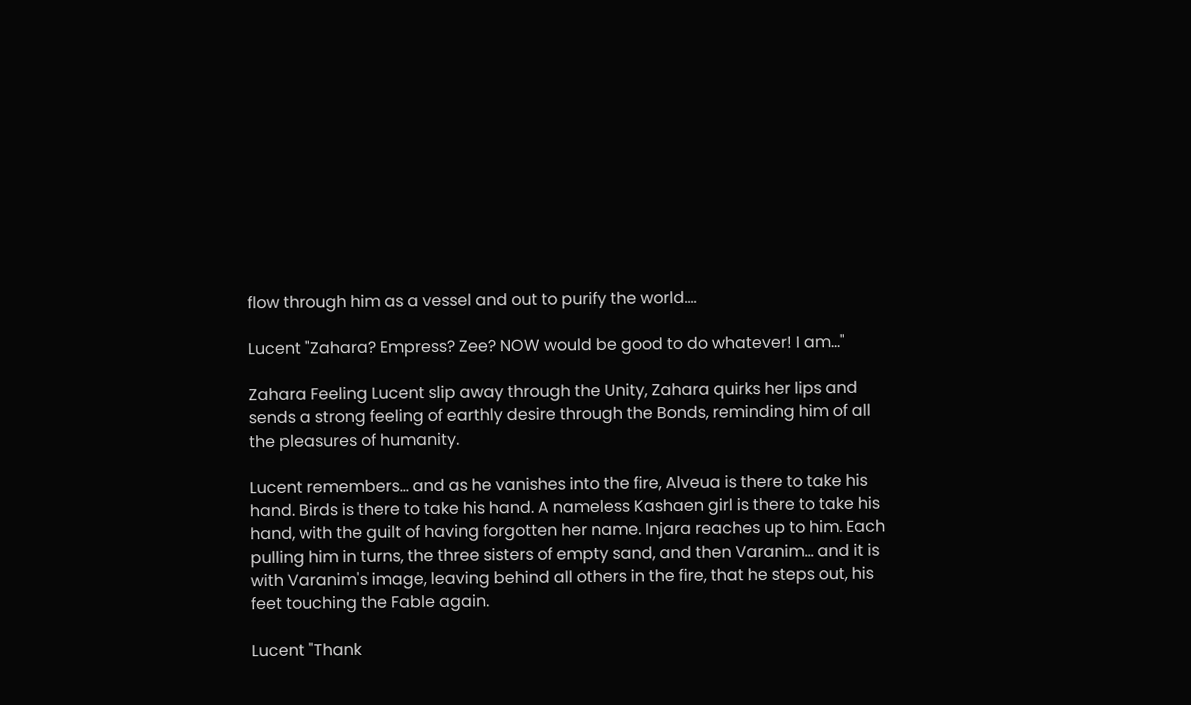flow through him as a vessel and out to purify the world....

Lucent "Zahara? Empress? Zee? NOW would be good to do whatever! I am..."

Zahara Feeling Lucent slip away through the Unity, Zahara quirks her lips and sends a strong feeling of earthly desire through the Bonds, reminding him of all the pleasures of humanity.

Lucent remembers... and as he vanishes into the fire, Alveua is there to take his hand. Birds is there to take his hand. A nameless Kashaen girl is there to take his hand, with the guilt of having forgotten her name. Injara reaches up to him. Each pulling him in turns, the three sisters of empty sand, and then Varanim... and it is with Varanim's image, leaving behind all others in the fire, that he steps out, his feet touching the Fable again.

Lucent "Thank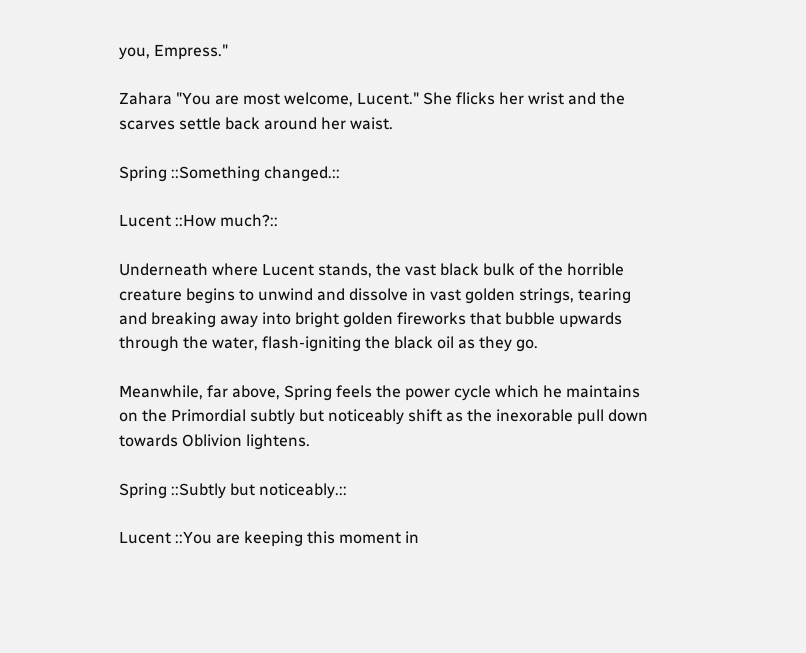you, Empress."

Zahara "You are most welcome, Lucent." She flicks her wrist and the scarves settle back around her waist.

Spring ::Something changed.::

Lucent ::How much?::

Underneath where Lucent stands, the vast black bulk of the horrible creature begins to unwind and dissolve in vast golden strings, tearing and breaking away into bright golden fireworks that bubble upwards through the water, flash-igniting the black oil as they go.

Meanwhile, far above, Spring feels the power cycle which he maintains on the Primordial subtly but noticeably shift as the inexorable pull down towards Oblivion lightens.

Spring ::Subtly but noticeably.::

Lucent ::You are keeping this moment in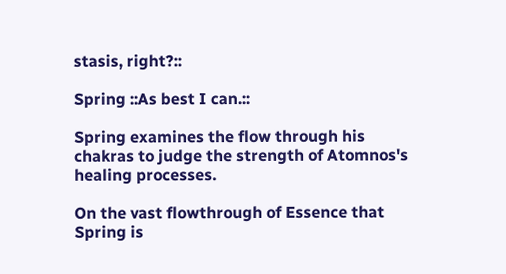stasis, right?::

Spring ::As best I can.::

Spring examines the flow through his chakras to judge the strength of Atomnos's healing processes.

On the vast flowthrough of Essence that Spring is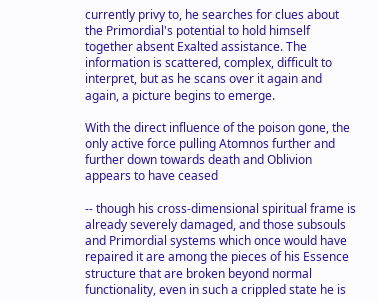currently privy to, he searches for clues about the Primordial's potential to hold himself together absent Exalted assistance. The information is scattered, complex, difficult to interpret, but as he scans over it again and again, a picture begins to emerge.

With the direct influence of the poison gone, the only active force pulling Atomnos further and further down towards death and Oblivion appears to have ceased

-- though his cross-dimensional spiritual frame is already severely damaged, and those subsouls and Primordial systems which once would have repaired it are among the pieces of his Essence structure that are broken beyond normal functionality, even in such a crippled state he is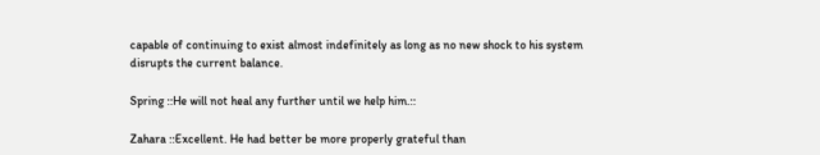capable of continuing to exist almost indefinitely as long as no new shock to his system disrupts the current balance.

Spring ::He will not heal any further until we help him.::

Zahara ::Excellent. He had better be more properly grateful than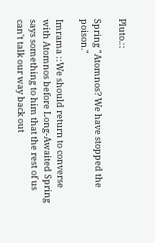Pluto.::

Spring "Atomnos? We have stopped the poison."

Imrama ::We should return to converse with Atomnos before Long-Awaited Spring says something to him that the rest of us can't talk our way back out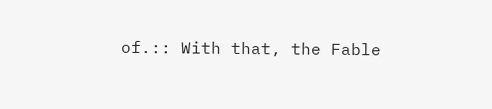of.:: With that, the Fable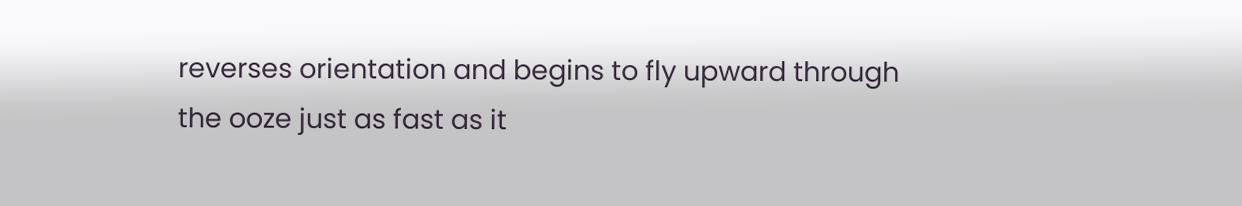reverses orientation and begins to fly upward through the ooze just as fast as it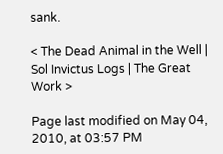sank.

< The Dead Animal in the Well | Sol Invictus Logs | The Great Work >

Page last modified on May 04, 2010, at 03:57 PM